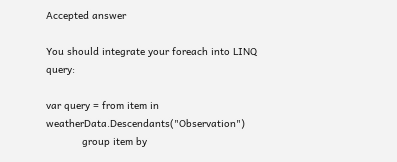Accepted answer

You should integrate your foreach into LINQ query:

var query = from item in weatherData.Descendants("Observation")
            group item by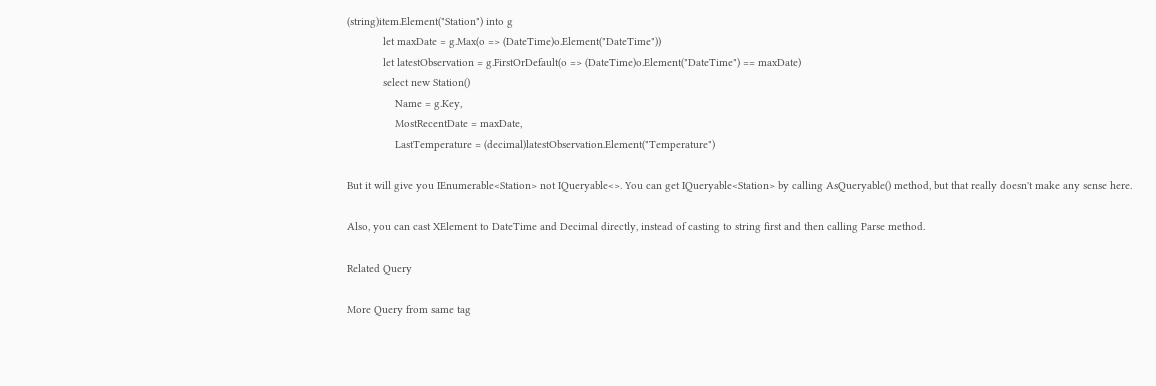(string)item.Element("Station") into g
            let maxDate = g.Max(o => (DateTime)o.Element("DateTime"))
            let latestObservation = g.FirstOrDefault(o => (DateTime)o.Element("DateTime") == maxDate)
            select new Station()
                Name = g.Key,
                MostRecentDate = maxDate,
                LastTemperature = (decimal)latestObservation.Element("Temperature")

But it will give you IEnumerable<Station> not IQueryable<>. You can get IQueryable<Station> by calling AsQueryable() method, but that really doesn't make any sense here.

Also, you can cast XElement to DateTime and Decimal directly, instead of casting to string first and then calling Parse method.

Related Query

More Query from same tag